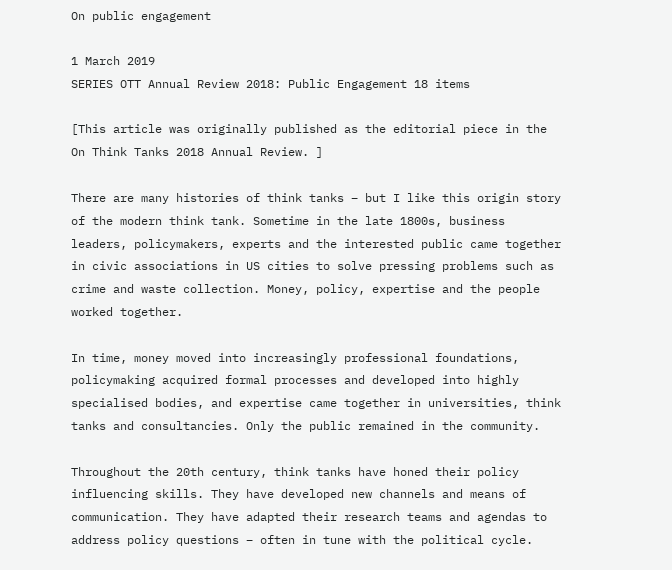On public engagement

1 March 2019
SERIES OTT Annual Review 2018: Public Engagement 18 items

[This article was originally published as the editorial piece in the On Think Tanks 2018 Annual Review. ]

There are many histories of think tanks – but I like this origin story of the modern think tank. Sometime in the late 1800s, business leaders, policymakers, experts and the interested public came together in civic associations in US cities to solve pressing problems such as crime and waste collection. Money, policy, expertise and the people worked together.

In time, money moved into increasingly professional foundations, policymaking acquired formal processes and developed into highly specialised bodies, and expertise came together in universities, think tanks and consultancies. Only the public remained in the community.

Throughout the 20th century, think tanks have honed their policy influencing skills. They have developed new channels and means of communication. They have adapted their research teams and agendas to address policy questions – often in tune with the political cycle.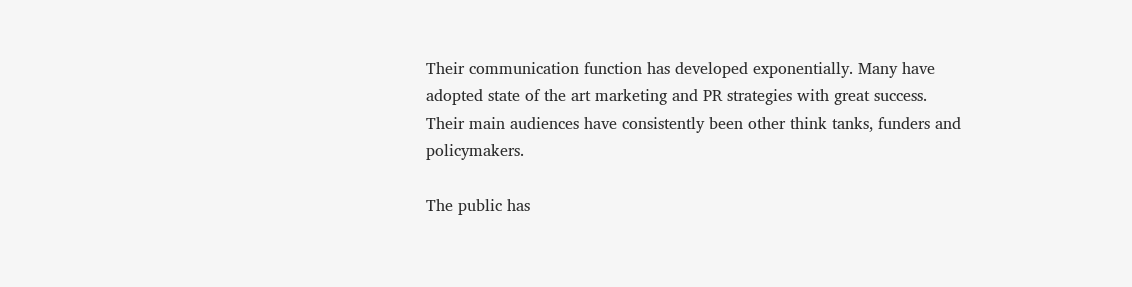Their communication function has developed exponentially. Many have adopted state of the art marketing and PR strategies with great success. Their main audiences have consistently been other think tanks, funders and policymakers.

The public has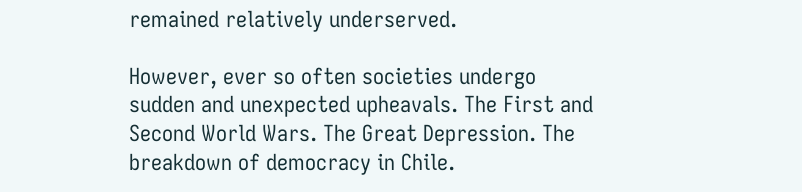remained relatively underserved.

However, ever so often societies undergo sudden and unexpected upheavals. The First and Second World Wars. The Great Depression. The breakdown of democracy in Chile.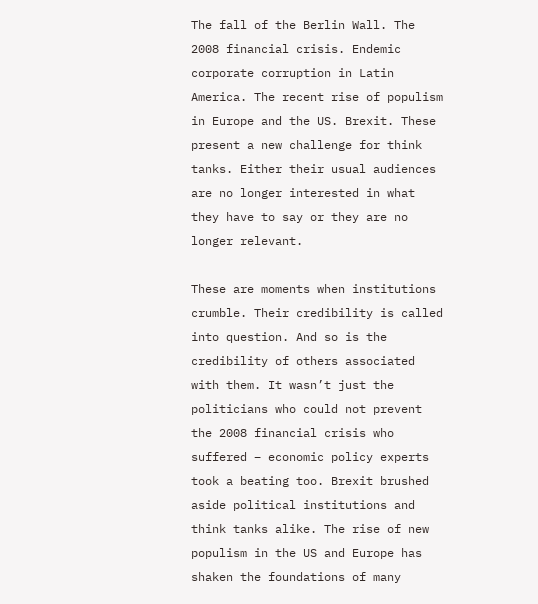The fall of the Berlin Wall. The 2008 financial crisis. Endemic corporate corruption in Latin America. The recent rise of populism in Europe and the US. Brexit. These present a new challenge for think tanks. Either their usual audiences are no longer interested in what they have to say or they are no longer relevant.

These are moments when institutions crumble. Their credibility is called into question. And so is the credibility of others associated with them. It wasn’t just the politicians who could not prevent the 2008 financial crisis who suffered – economic policy experts took a beating too. Brexit brushed aside political institutions and think tanks alike. The rise of new populism in the US and Europe has shaken the foundations of many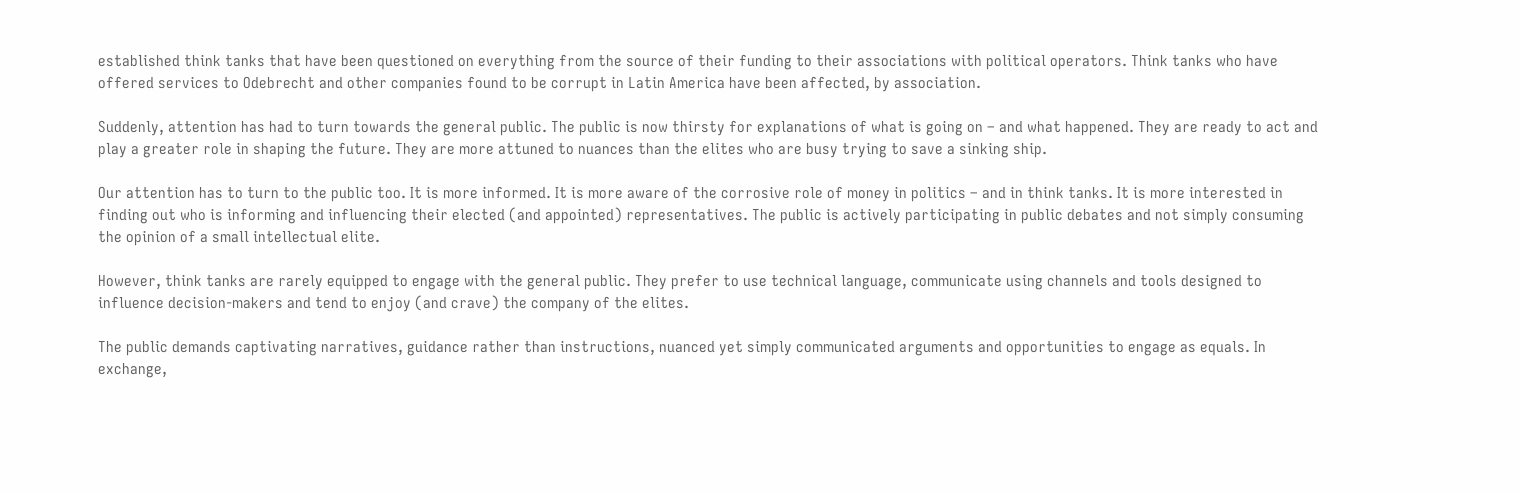established think tanks that have been questioned on everything from the source of their funding to their associations with political operators. Think tanks who have offered services to Odebrecht and other companies found to be corrupt in Latin America have been affected, by association.

Suddenly, attention has had to turn towards the general public. The public is now thirsty for explanations of what is going on – and what happened. They are ready to act and play a greater role in shaping the future. They are more attuned to nuances than the elites who are busy trying to save a sinking ship.

Our attention has to turn to the public too. It is more informed. It is more aware of the corrosive role of money in politics – and in think tanks. It is more interested in finding out who is informing and influencing their elected (and appointed) representatives. The public is actively participating in public debates and not simply consuming the opinion of a small intellectual elite.

However, think tanks are rarely equipped to engage with the general public. They prefer to use technical language, communicate using channels and tools designed to influence decision-makers and tend to enjoy (and crave) the company of the elites.

The public demands captivating narratives, guidance rather than instructions, nuanced yet simply communicated arguments and opportunities to engage as equals. In exchange,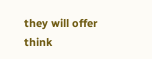they will offer think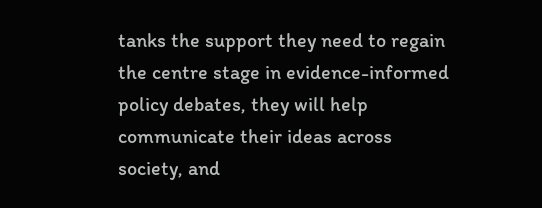tanks the support they need to regain the centre stage in evidence-informed policy debates, they will help communicate their ideas across society, and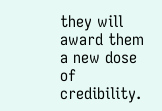they will award them a new dose of credibility.